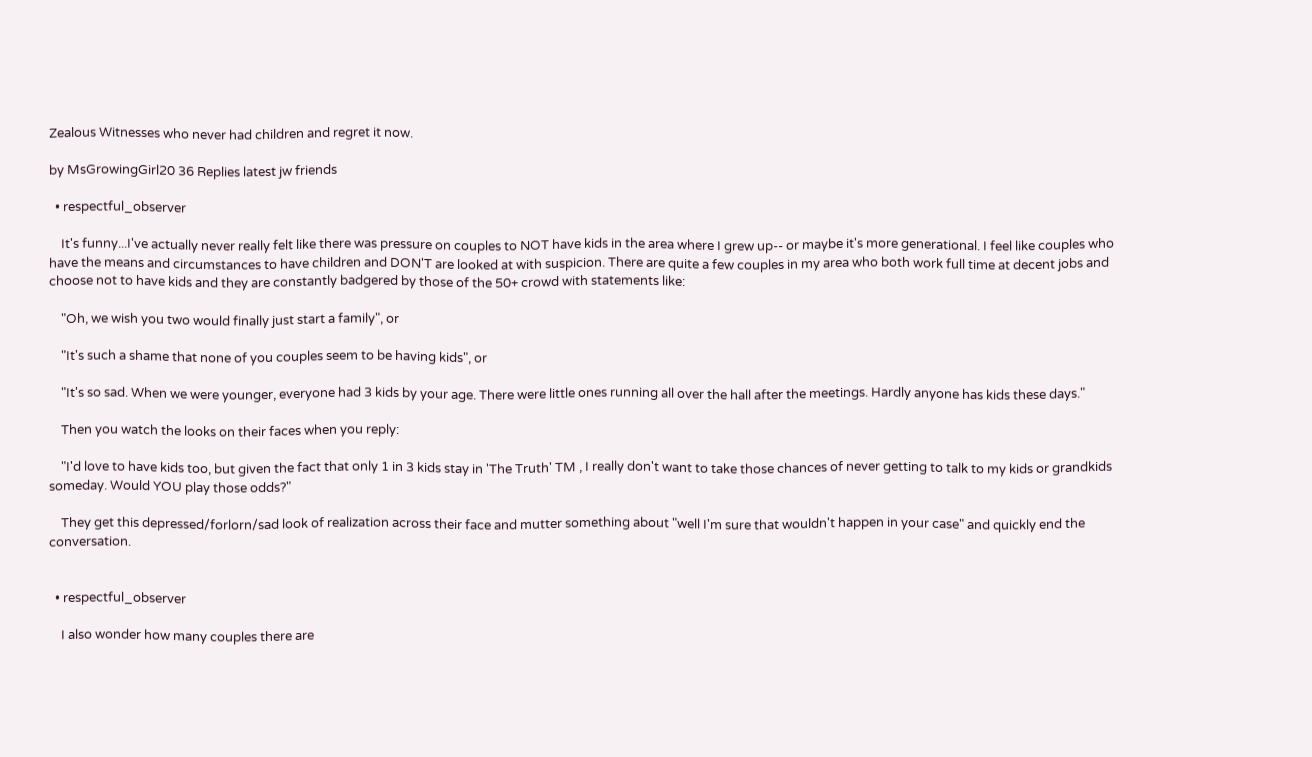Zealous Witnesses who never had children and regret it now.

by MsGrowingGirl20 36 Replies latest jw friends

  • respectful_observer

    It's funny...I've actually never really felt like there was pressure on couples to NOT have kids in the area where I grew up-- or maybe it's more generational. I feel like couples who have the means and circumstances to have children and DON'T are looked at with suspicion. There are quite a few couples in my area who both work full time at decent jobs and choose not to have kids and they are constantly badgered by those of the 50+ crowd with statements like:

    "Oh, we wish you two would finally just start a family", or

    "It's such a shame that none of you couples seem to be having kids", or

    "It's so sad. When we were younger, everyone had 3 kids by your age. There were little ones running all over the hall after the meetings. Hardly anyone has kids these days."

    Then you watch the looks on their faces when you reply:

    "I'd love to have kids too, but given the fact that only 1 in 3 kids stay in 'The Truth' TM , I really don't want to take those chances of never getting to talk to my kids or grandkids someday. Would YOU play those odds?"

    They get this depressed/forlorn/sad look of realization across their face and mutter something about "well I'm sure that wouldn't happen in your case" and quickly end the conversation.


  • respectful_observer

    I also wonder how many couples there are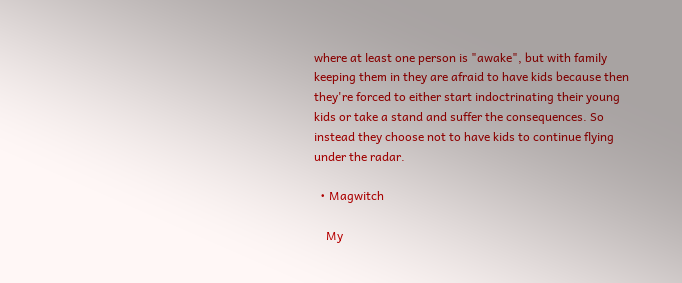where at least one person is "awake", but with family keeping them in they are afraid to have kids because then they're forced to either start indoctrinating their young kids or take a stand and suffer the consequences. So instead they choose not to have kids to continue flying under the radar.

  • Magwitch

    My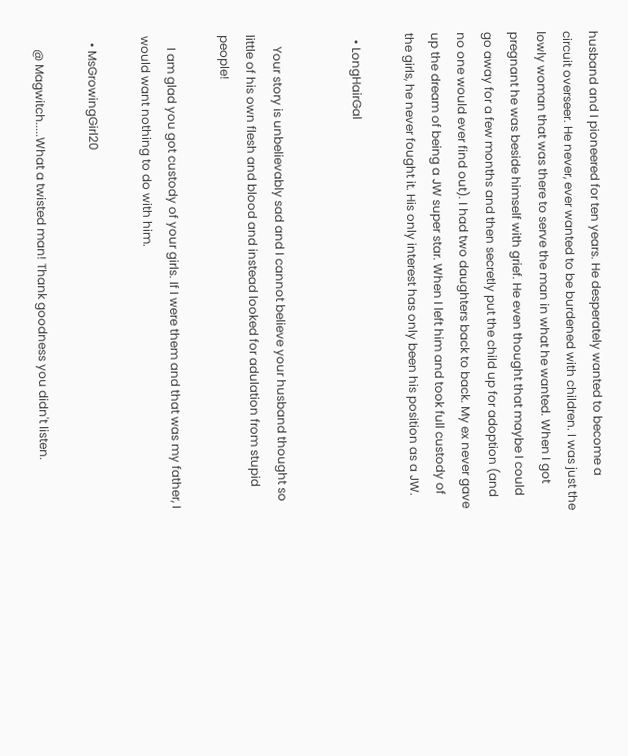husband and I pioneered for ten years. He desperately wanted to become a circuit overseer. He never, ever wanted to be burdened with children. I was just the lowly woman that was there to serve the man in what he wanted. When I got pregnant he was beside himself with grief. He even thought that maybe I could go away for a few months and then secretly put the child up for adoption (and no one would ever find out). I had two daughters back to back. My ex never gave up the dream of being a JW super star. When I left him and took full custody of the girls, he never fought it. His only interest has only been his position as a JW.

  • LongHairGal


    Your story is unbelievably sad and I cannot believe your husband thought so little of his own flesh and blood and instead looked for adulation from stupid people!

    I am glad you got custody of your girls. If I were them and that was my father, I would want nothing to do with him.

  • MsGrowingGirl20

    @ Magwitch.....What a twisted man! Thank goodness you didn't listen.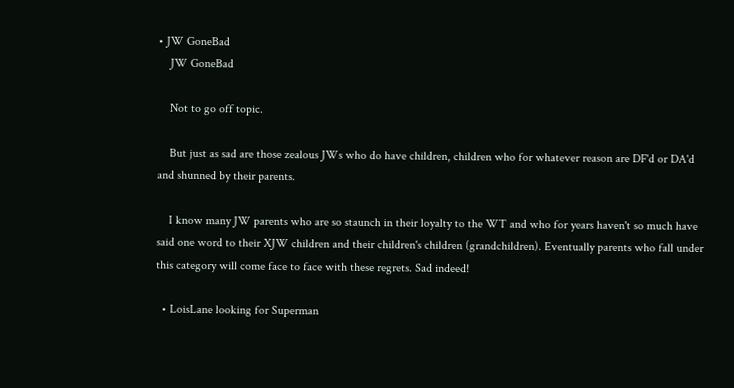• JW GoneBad
    JW GoneBad

    Not to go off topic.

    But just as sad are those zealous JWs who do have children, children who for whatever reason are DF'd or DA'd and shunned by their parents.

    I know many JW parents who are so staunch in their loyalty to the WT and who for years haven't so much have said one word to their XJW children and their children's children (grandchildren). Eventually parents who fall under this category will come face to face with these regrets. Sad indeed!

  • LoisLane looking for Superman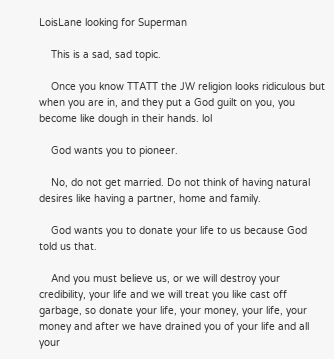LoisLane looking for Superman

    This is a sad, sad topic.

    Once you know TTATT the JW religion looks ridiculous but when you are in, and they put a God guilt on you, you become like dough in their hands. lol

    God wants you to pioneer.

    No, do not get married. Do not think of having natural desires like having a partner, home and family.

    God wants you to donate your life to us because God told us that.

    And you must believe us, or we will destroy your credibility, your life and we will treat you like cast off garbage, so donate your life, your money, your life, your money and after we have drained you of your life and all your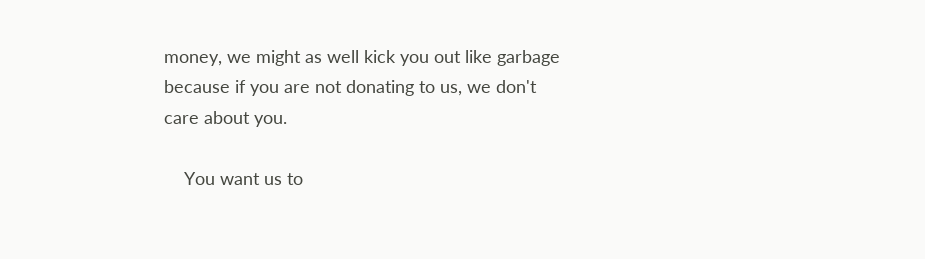money, we might as well kick you out like garbage because if you are not donating to us, we don't care about you.

    You want us to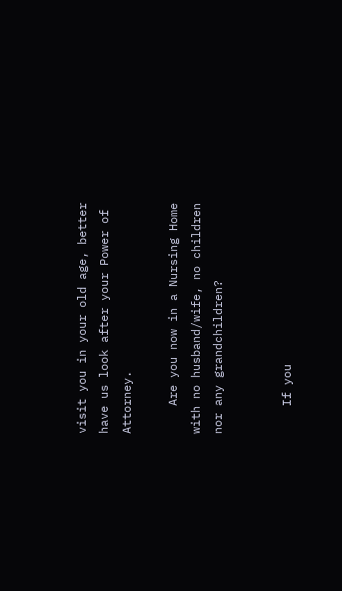visit you in your old age, better have us look after your Power of Attorney.

    Are you now in a Nursing Home with no husband/wife, no children nor any grandchildren?


    If you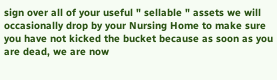sign over all of your useful " sellable " assets we will occasionally drop by your Nursing Home to make sure you have not kicked the bucket because as soon as you are dead, we are now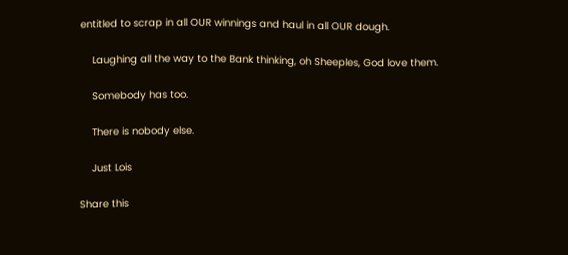entitled to scrap in all OUR winnings and haul in all OUR dough.

    Laughing all the way to the Bank thinking, oh Sheeples, God love them.

    Somebody has too.

    There is nobody else.

    Just Lois

Share this